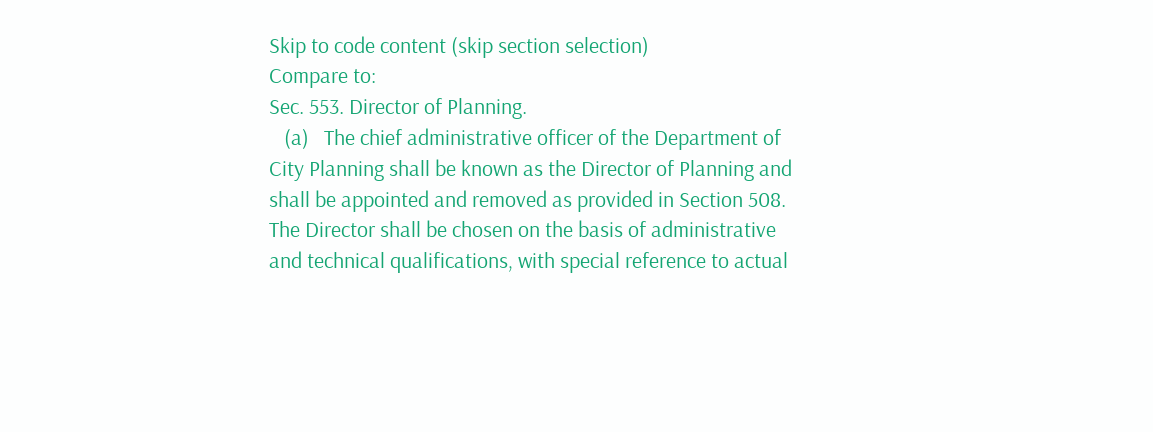Skip to code content (skip section selection)
Compare to:
Sec. 553. Director of Planning.
   (a)   The chief administrative officer of the Department of City Planning shall be known as the Director of Planning and shall be appointed and removed as provided in Section 508. The Director shall be chosen on the basis of administrative and technical qualifications, with special reference to actual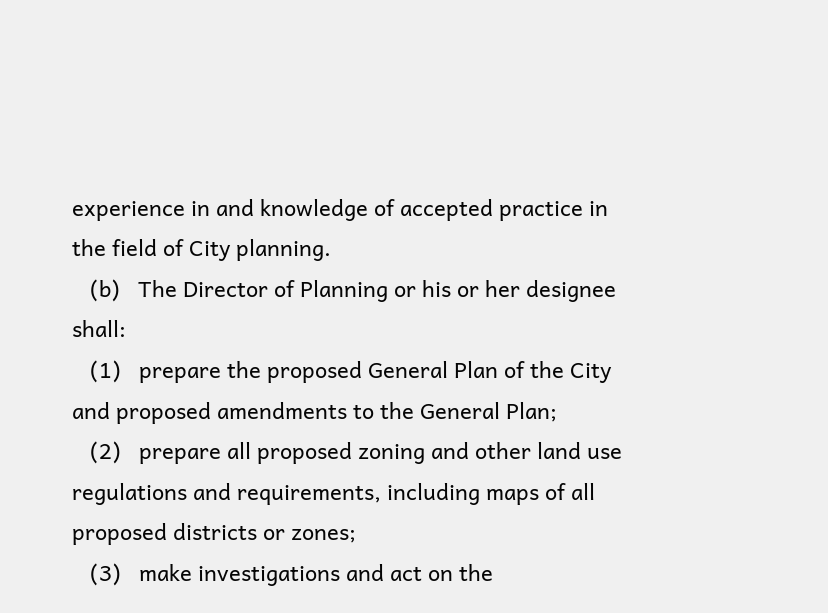experience in and knowledge of accepted practice in the field of City planning.
   (b)   The Director of Planning or his or her designee shall:
   (1)   prepare the proposed General Plan of the City and proposed amendments to the General Plan;
   (2)   prepare all proposed zoning and other land use regulations and requirements, including maps of all proposed districts or zones;
   (3)   make investigations and act on the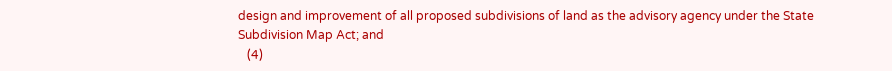design and improvement of all proposed subdivisions of land as the advisory agency under the State Subdivision Map Act; and
   (4)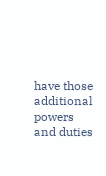have those additional powers and duties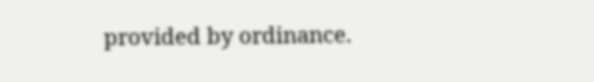provided by ordinance.